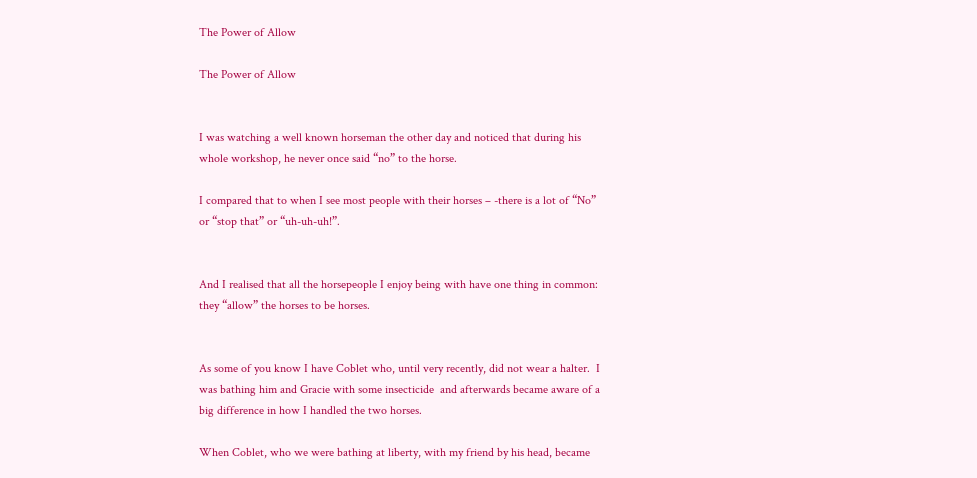The Power of Allow

The Power of Allow


I was watching a well known horseman the other day and noticed that during his whole workshop, he never once said “no” to the horse.

I compared that to when I see most people with their horses – -there is a lot of “No” or “stop that” or “uh-uh-uh!”.


And I realised that all the horsepeople I enjoy being with have one thing in common:  they “allow” the horses to be horses.


As some of you know I have Coblet who, until very recently, did not wear a halter.  I was bathing him and Gracie with some insecticide  and afterwards became aware of a big difference in how I handled the two horses.

When Coblet, who we were bathing at liberty, with my friend by his head, became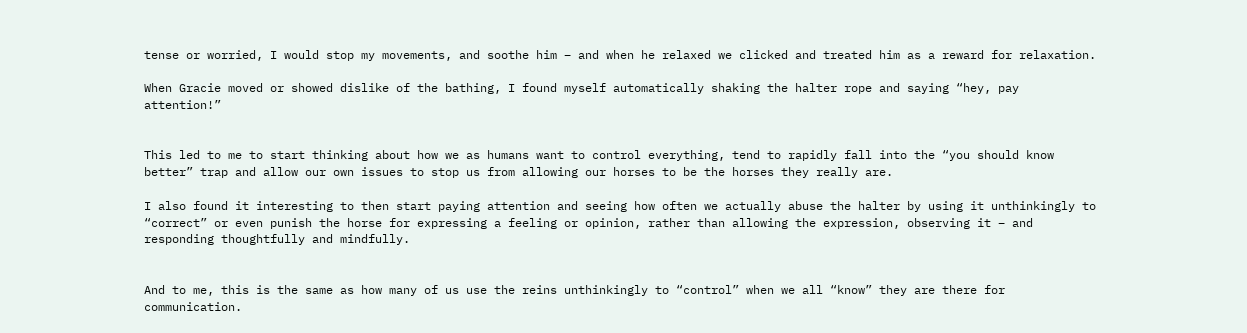tense or worried, I would stop my movements, and soothe him – and when he relaxed we clicked and treated him as a reward for relaxation.

When Gracie moved or showed dislike of the bathing, I found myself automatically shaking the halter rope and saying “hey, pay attention!”


This led to me to start thinking about how we as humans want to control everything, tend to rapidly fall into the “you should know better” trap and allow our own issues to stop us from allowing our horses to be the horses they really are.

I also found it interesting to then start paying attention and seeing how often we actually abuse the halter by using it unthinkingly to “correct” or even punish the horse for expressing a feeling or opinion, rather than allowing the expression, observing it – and responding thoughtfully and mindfully.


And to me, this is the same as how many of us use the reins unthinkingly to “control” when we all “know” they are there for communication.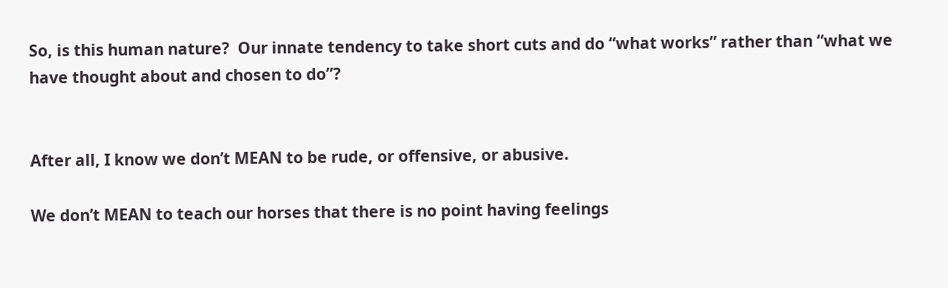So, is this human nature?  Our innate tendency to take short cuts and do “what works” rather than “what we have thought about and chosen to do”?


After all, I know we don’t MEAN to be rude, or offensive, or abusive.

We don’t MEAN to teach our horses that there is no point having feelings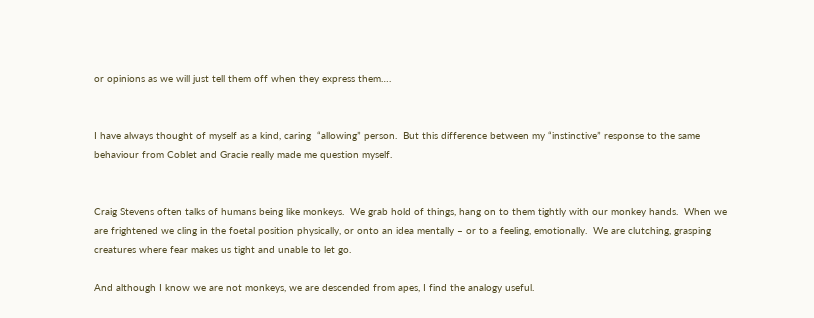or opinions as we will just tell them off when they express them….


I have always thought of myself as a kind, caring  “allowing” person.  But this difference between my “instinctive” response to the same behaviour from Coblet and Gracie really made me question myself.


Craig Stevens often talks of humans being like monkeys.  We grab hold of things, hang on to them tightly with our monkey hands.  When we are frightened we cling in the foetal position physically, or onto an idea mentally – or to a feeling, emotionally.  We are clutching, grasping creatures where fear makes us tight and unable to let go.

And although I know we are not monkeys, we are descended from apes, I find the analogy useful.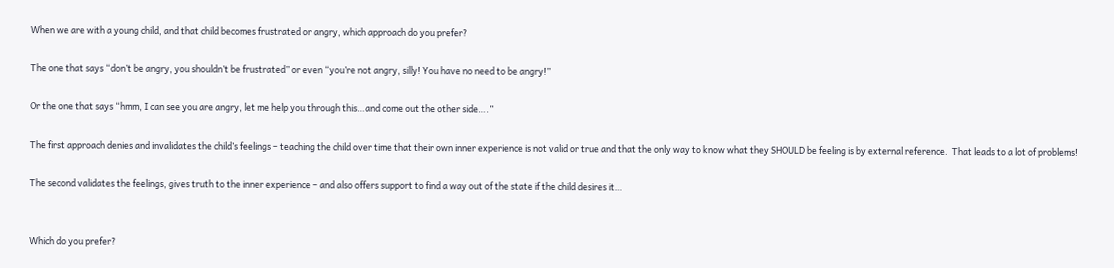When we are with a young child, and that child becomes frustrated or angry, which approach do you prefer?

The one that says “don’t be angry, you shouldn’t be frustrated” or even “you’re not angry, silly! You have no need to be angry!”

Or the one that says “hmm, I can see you are angry, let me help you through this…and come out the other side….”

The first approach denies and invalidates the child’s feelings – teaching the child over time that their own inner experience is not valid or true and that the only way to know what they SHOULD be feeling is by external reference.  That leads to a lot of problems!

The second validates the feelings, gives truth to the inner experience – and also offers support to find a way out of the state if the child desires it…


Which do you prefer?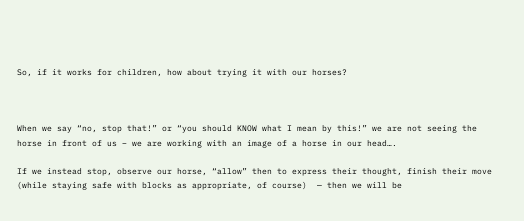So, if it works for children, how about trying it with our horses?



When we say “no, stop that!” or “you should KNOW what I mean by this!” we are not seeing the horse in front of us – we are working with an image of a horse in our head….

If we instead stop, observe our horse, “allow” then to express their thought, finish their move (while staying safe with blocks as appropriate, of course)  — then we will be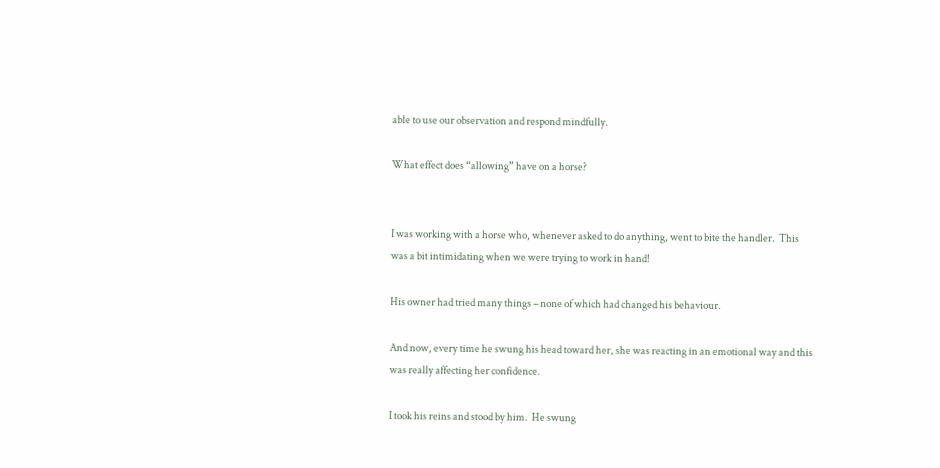able to use our observation and respond mindfully.

What effect does “allowing” have on a horse?


I was working with a horse who, whenever asked to do anything, went to bite the handler.  This was a bit intimidating when we were trying to work in hand!

His owner had tried many things – none of which had changed his behaviour.

And now, every time he swung his head toward her, she was reacting in an emotional way and this was really affecting her confidence.

I took his reins and stood by him.  He swung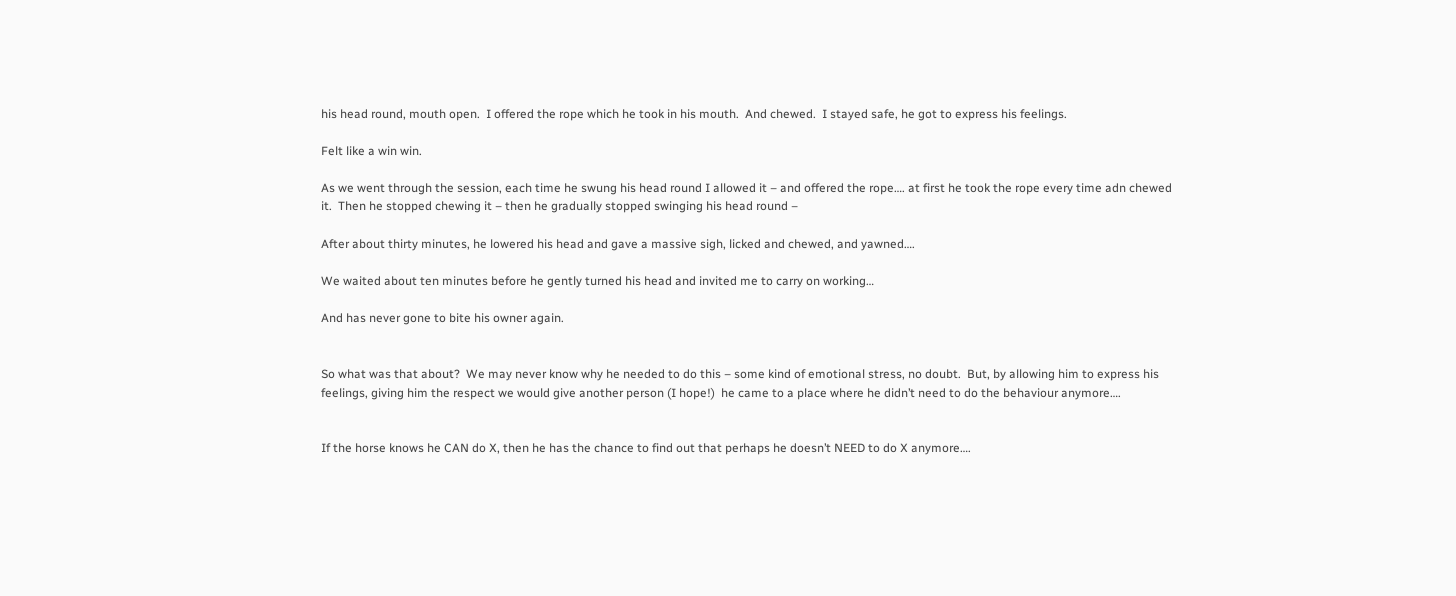his head round, mouth open.  I offered the rope which he took in his mouth.  And chewed.  I stayed safe, he got to express his feelings.

Felt like a win win.

As we went through the session, each time he swung his head round I allowed it – and offered the rope…. at first he took the rope every time adn chewed it.  Then he stopped chewing it – then he gradually stopped swinging his head round –

After about thirty minutes, he lowered his head and gave a massive sigh, licked and chewed, and yawned….

We waited about ten minutes before he gently turned his head and invited me to carry on working…

And has never gone to bite his owner again.


So what was that about?  We may never know why he needed to do this – some kind of emotional stress, no doubt.  But, by allowing him to express his feelings, giving him the respect we would give another person (I hope!)  he came to a place where he didn’t need to do the behaviour anymore….


If the horse knows he CAN do X, then he has the chance to find out that perhaps he doesn’t NEED to do X anymore….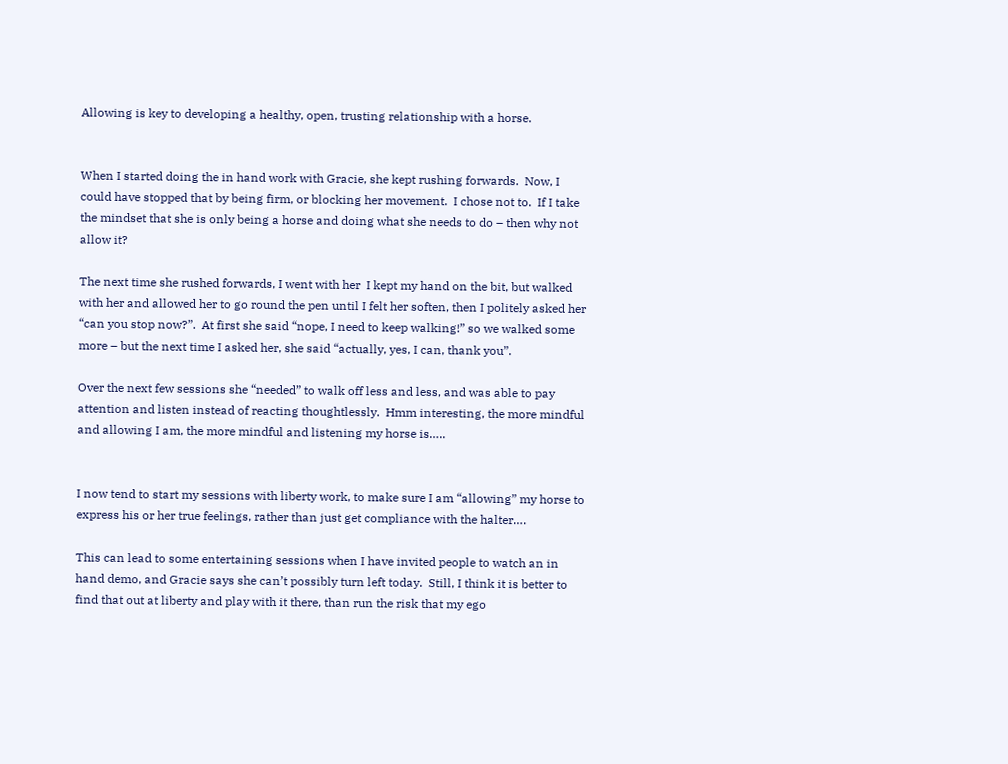Allowing is key to developing a healthy, open, trusting relationship with a horse.


When I started doing the in hand work with Gracie, she kept rushing forwards.  Now, I could have stopped that by being firm, or blocking her movement.  I chose not to.  If I take the mindset that she is only being a horse and doing what she needs to do – then why not allow it?

The next time she rushed forwards, I went with her  I kept my hand on the bit, but walked with her and allowed her to go round the pen until I felt her soften, then I politely asked her “can you stop now?”.  At first she said “nope, I need to keep walking!” so we walked some more – but the next time I asked her, she said “actually, yes, I can, thank you”.

Over the next few sessions she “needed” to walk off less and less, and was able to pay attention and listen instead of reacting thoughtlessly.  Hmm interesting, the more mindful and allowing I am, the more mindful and listening my horse is…..


I now tend to start my sessions with liberty work, to make sure I am “allowing” my horse to express his or her true feelings, rather than just get compliance with the halter….

This can lead to some entertaining sessions when I have invited people to watch an in hand demo, and Gracie says she can’t possibly turn left today.  Still, I think it is better to find that out at liberty and play with it there, than run the risk that my ego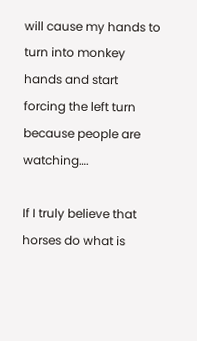will cause my hands to turn into monkey hands and start forcing the left turn because people are watching….

If I truly believe that horses do what is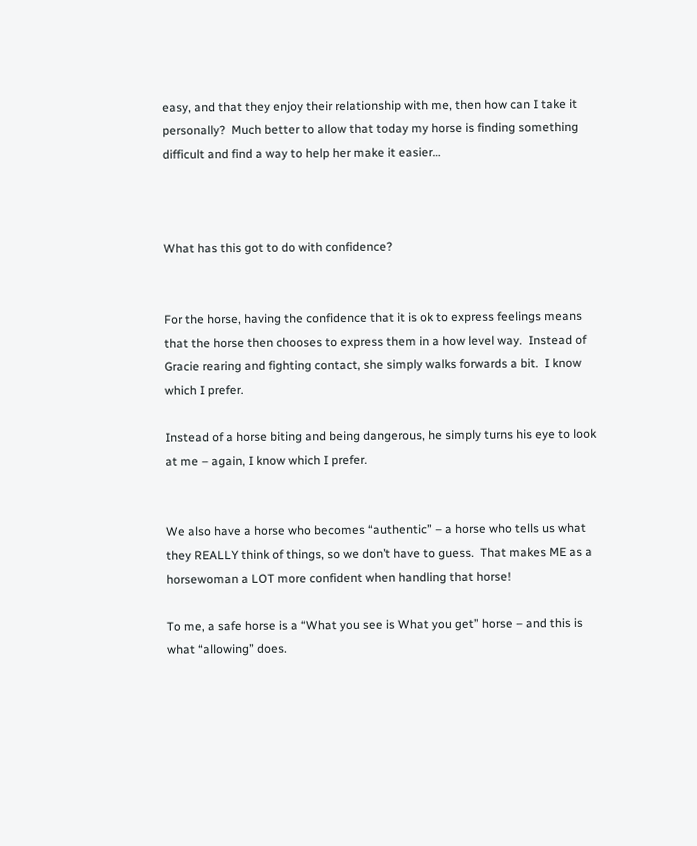easy, and that they enjoy their relationship with me, then how can I take it personally?  Much better to allow that today my horse is finding something difficult and find a way to help her make it easier…



What has this got to do with confidence?


For the horse, having the confidence that it is ok to express feelings means that the horse then chooses to express them in a how level way.  Instead of Gracie rearing and fighting contact, she simply walks forwards a bit.  I know which I prefer.

Instead of a horse biting and being dangerous, he simply turns his eye to look at me – again, I know which I prefer.


We also have a horse who becomes “authentic” – a horse who tells us what they REALLY think of things, so we don’t have to guess.  That makes ME as a horsewoman a LOT more confident when handling that horse!

To me, a safe horse is a “What you see is What you get” horse – and this is what “allowing” does.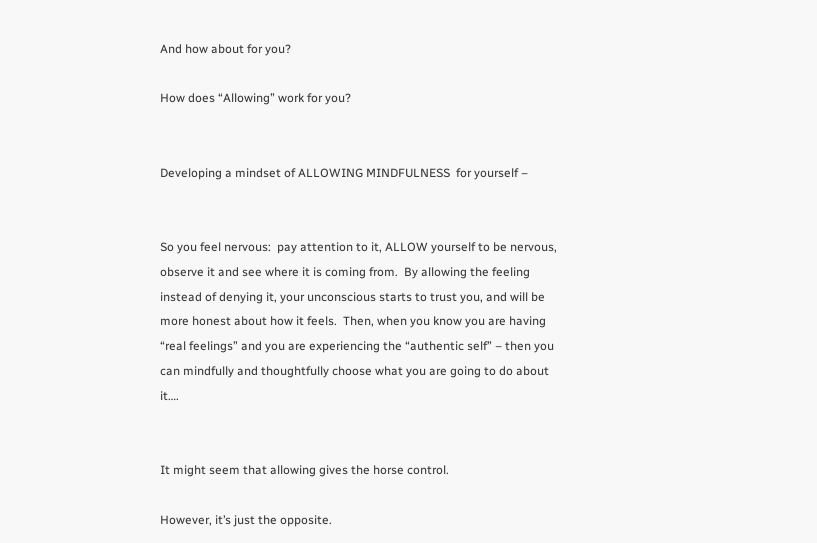And how about for you?

How does “Allowing” work for you?


Developing a mindset of ALLOWING MINDFULNESS  for yourself –


So you feel nervous:  pay attention to it, ALLOW yourself to be nervous, observe it and see where it is coming from.  By allowing the feeling instead of denying it, your unconscious starts to trust you, and will be more honest about how it feels.  Then, when you know you are having “real feelings” and you are experiencing the “authentic self” – then you can mindfully and thoughtfully choose what you are going to do about it….


It might seem that allowing gives the horse control.

However, it’s just the opposite.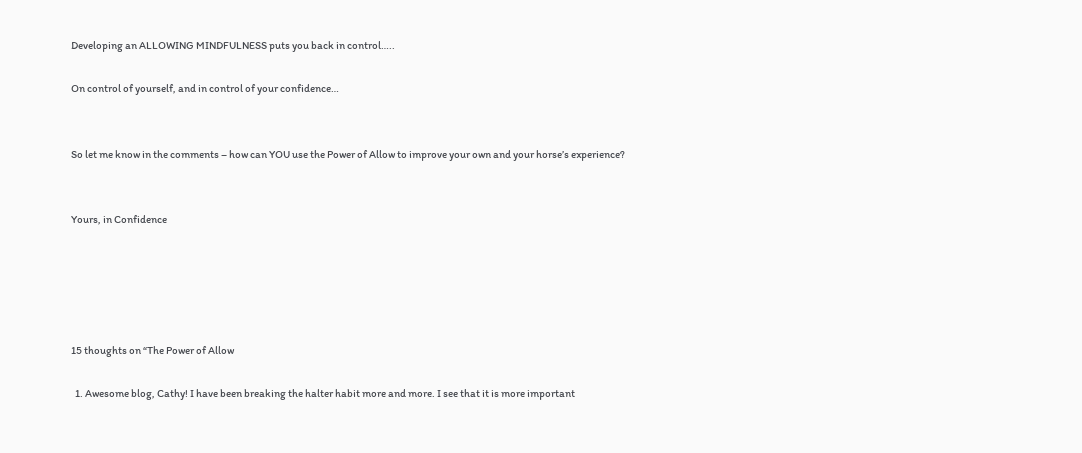Developing an ALLOWING MINDFULNESS puts you back in control…..

On control of yourself, and in control of your confidence…


So let me know in the comments – how can YOU use the Power of Allow to improve your own and your horse’s experience?


Yours, in Confidence





15 thoughts on “The Power of Allow

  1. Awesome blog, Cathy! I have been breaking the halter habit more and more. I see that it is more important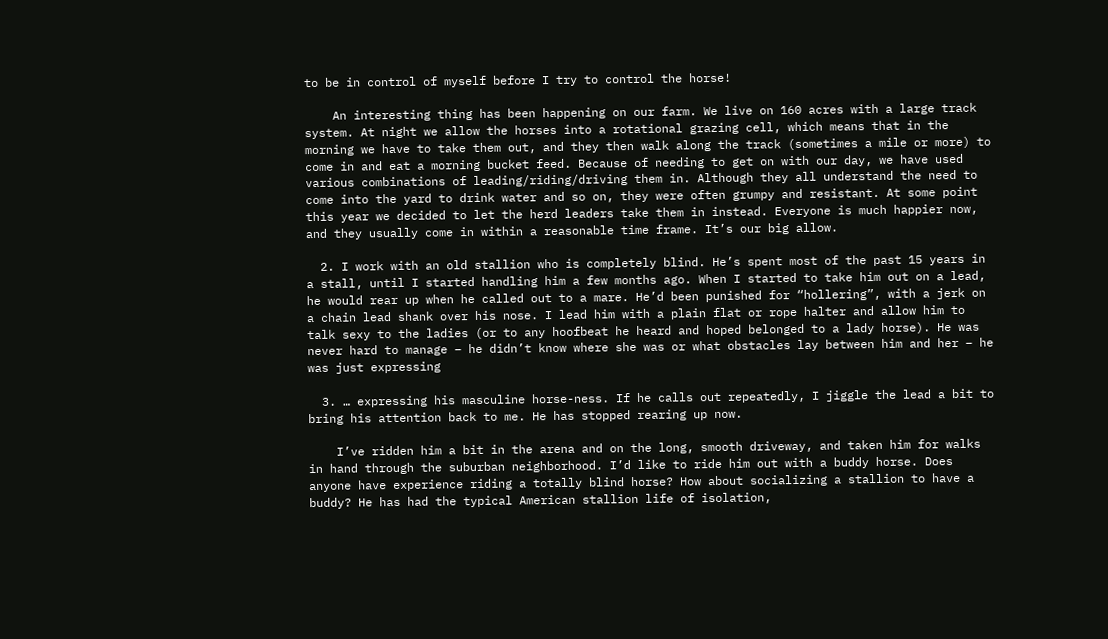to be in control of myself before I try to control the horse!

    An interesting thing has been happening on our farm. We live on 160 acres with a large track system. At night we allow the horses into a rotational grazing cell, which means that in the morning we have to take them out, and they then walk along the track (sometimes a mile or more) to come in and eat a morning bucket feed. Because of needing to get on with our day, we have used various combinations of leading/riding/driving them in. Although they all understand the need to come into the yard to drink water and so on, they were often grumpy and resistant. At some point this year we decided to let the herd leaders take them in instead. Everyone is much happier now, and they usually come in within a reasonable time frame. It’s our big allow.

  2. I work with an old stallion who is completely blind. He’s spent most of the past 15 years in a stall, until I started handling him a few months ago. When I started to take him out on a lead, he would rear up when he called out to a mare. He’d been punished for “hollering”, with a jerk on a chain lead shank over his nose. I lead him with a plain flat or rope halter and allow him to talk sexy to the ladies (or to any hoofbeat he heard and hoped belonged to a lady horse). He was never hard to manage – he didn’t know where she was or what obstacles lay between him and her – he was just expressing

  3. … expressing his masculine horse-ness. If he calls out repeatedly, I jiggle the lead a bit to bring his attention back to me. He has stopped rearing up now.

    I’ve ridden him a bit in the arena and on the long, smooth driveway, and taken him for walks in hand through the suburban neighborhood. I’d like to ride him out with a buddy horse. Does anyone have experience riding a totally blind horse? How about socializing a stallion to have a buddy? He has had the typical American stallion life of isolation,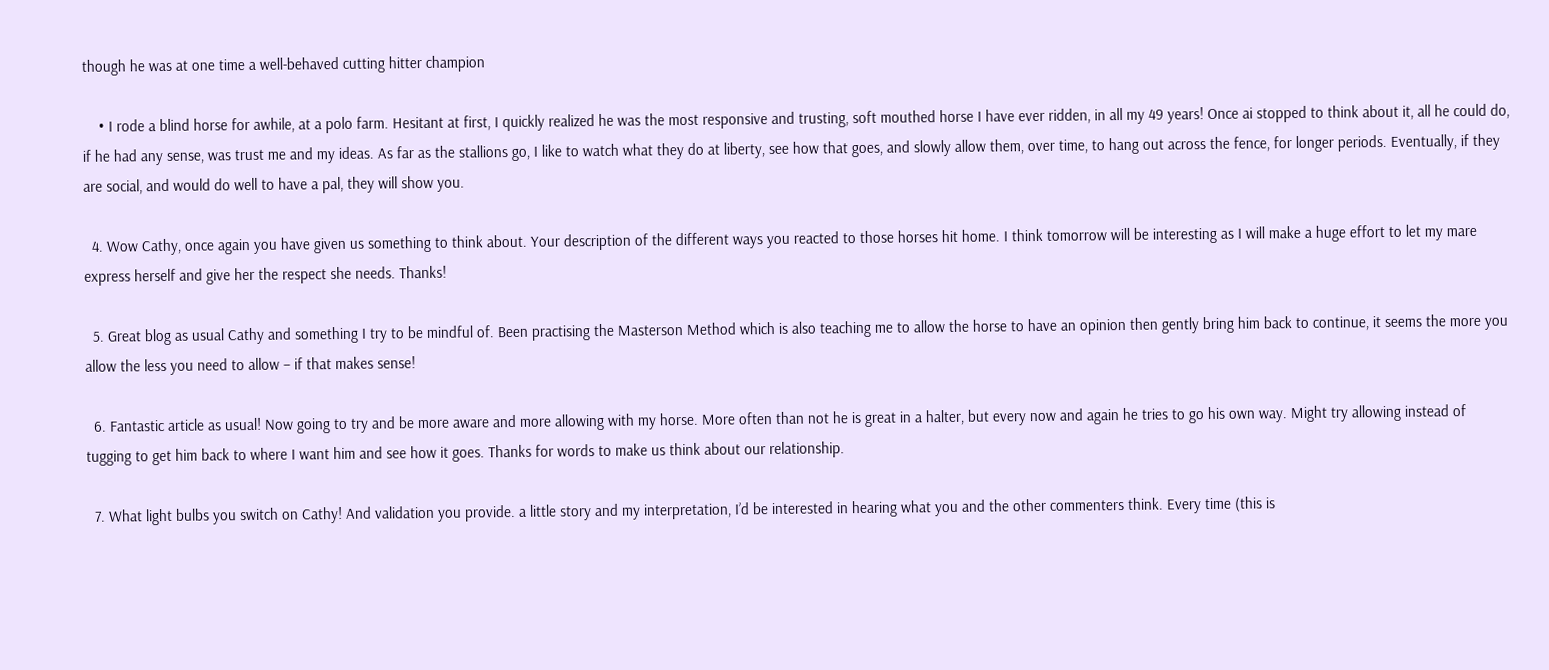though he was at one time a well-behaved cutting hitter champion

    • I rode a blind horse for awhile, at a polo farm. Hesitant at first, I quickly realized he was the most responsive and trusting, soft mouthed horse I have ever ridden, in all my 49 years! Once ai stopped to think about it, all he could do, if he had any sense, was trust me and my ideas. As far as the stallions go, I like to watch what they do at liberty, see how that goes, and slowly allow them, over time, to hang out across the fence, for longer periods. Eventually, if they are social, and would do well to have a pal, they will show you.

  4. Wow Cathy, once again you have given us something to think about. Your description of the different ways you reacted to those horses hit home. I think tomorrow will be interesting as I will make a huge effort to let my mare express herself and give her the respect she needs. Thanks!

  5. Great blog as usual Cathy and something I try to be mindful of. Been practising the Masterson Method which is also teaching me to allow the horse to have an opinion then gently bring him back to continue, it seems the more you allow the less you need to allow – if that makes sense!

  6. Fantastic article as usual! Now going to try and be more aware and more allowing with my horse. More often than not he is great in a halter, but every now and again he tries to go his own way. Might try allowing instead of tugging to get him back to where I want him and see how it goes. Thanks for words to make us think about our relationship.

  7. What light bulbs you switch on Cathy! And validation you provide. a little story and my interpretation, I’d be interested in hearing what you and the other commenters think. Every time (this is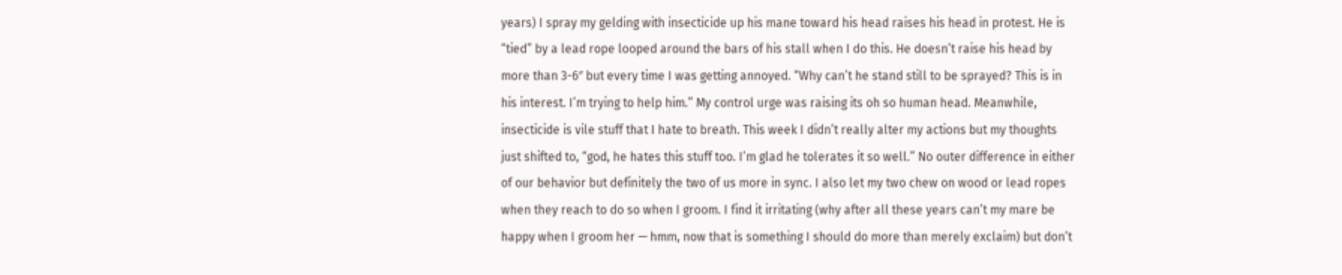years) I spray my gelding with insecticide up his mane toward his head raises his head in protest. He is “tied” by a lead rope looped around the bars of his stall when I do this. He doesn’t raise his head by more than 3-6″ but every time I was getting annoyed. “Why can’t he stand still to be sprayed? This is in his interest. I’m trying to help him.” My control urge was raising its oh so human head. Meanwhile, insecticide is vile stuff that I hate to breath. This week I didn’t really alter my actions but my thoughts just shifted to, “god, he hates this stuff too. I’m glad he tolerates it so well.” No outer difference in either of our behavior but definitely the two of us more in sync. I also let my two chew on wood or lead ropes when they reach to do so when I groom. I find it irritating (why after all these years can’t my mare be happy when I groom her — hmm, now that is something I should do more than merely exclaim) but don’t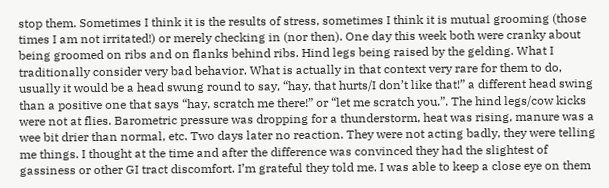stop them. Sometimes I think it is the results of stress, sometimes I think it is mutual grooming (those times I am not irritated!) or merely checking in (nor then). One day this week both were cranky about being groomed on ribs and on flanks behind ribs. Hind legs being raised by the gelding. What I traditionally consider very bad behavior. What is actually in that context very rare for them to do, usually it would be a head swung round to say, “hay, that hurts/I don’t like that!” a different head swing than a positive one that says “hay, scratch me there!” or “let me scratch you.”. The hind legs/cow kicks were not at flies. Barometric pressure was dropping for a thunderstorm, heat was rising, manure was a wee bit drier than normal, etc. Two days later no reaction. They were not acting badly, they were telling me things. I thought at the time and after the difference was convinced they had the slightest of gassiness or other GI tract discomfort. I’m grateful they told me. I was able to keep a close eye on them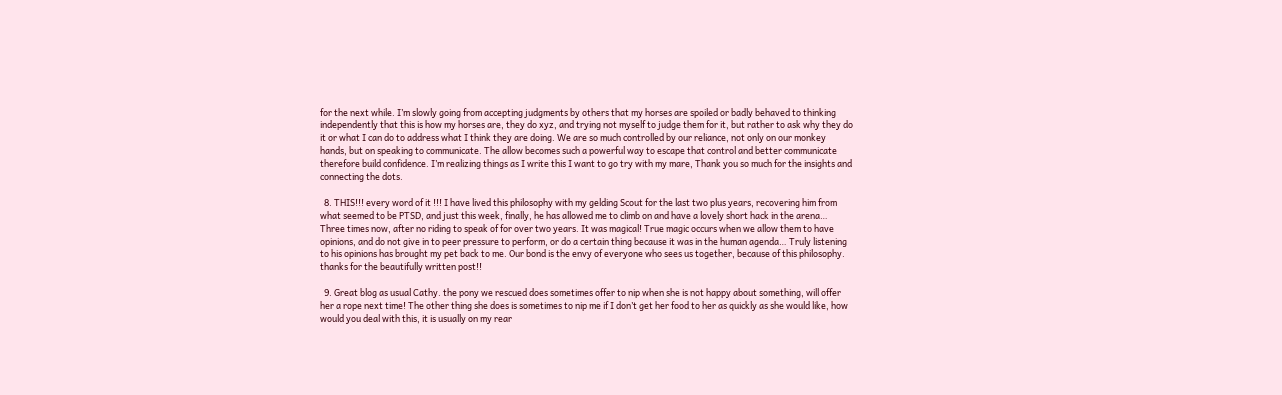for the next while. I’m slowly going from accepting judgments by others that my horses are spoiled or badly behaved to thinking independently that this is how my horses are, they do xyz, and trying not myself to judge them for it, but rather to ask why they do it or what I can do to address what I think they are doing. We are so much controlled by our reliance, not only on our monkey hands, but on speaking to communicate. The allow becomes such a powerful way to escape that control and better communicate therefore build confidence. I’m realizing things as I write this I want to go try with my mare, Thank you so much for the insights and connecting the dots.

  8. THIS!!! every word of it !!! I have lived this philosophy with my gelding Scout for the last two plus years, recovering him from what seemed to be PTSD, and just this week, finally, he has allowed me to climb on and have a lovely short hack in the arena… Three times now, after no riding to speak of for over two years. It was magical! True magic occurs when we allow them to have opinions, and do not give in to peer pressure to perform, or do a certain thing because it was in the human agenda… Truly listening to his opinions has brought my pet back to me. Our bond is the envy of everyone who sees us together, because of this philosophy. thanks for the beautifully written post!!

  9. Great blog as usual Cathy. the pony we rescued does sometimes offer to nip when she is not happy about something, will offer her a rope next time! The other thing she does is sometimes to nip me if I don’t get her food to her as quickly as she would like, how would you deal with this, it is usually on my rear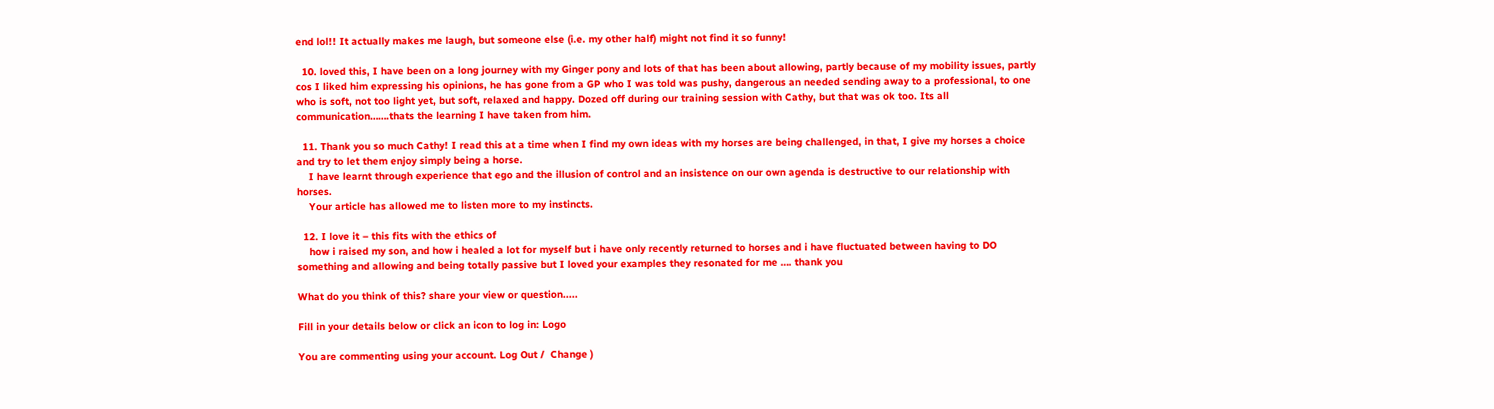end lol!! It actually makes me laugh, but someone else (i.e. my other half) might not find it so funny!

  10. loved this, I have been on a long journey with my Ginger pony and lots of that has been about allowing, partly because of my mobility issues, partly cos I liked him expressing his opinions, he has gone from a GP who I was told was pushy, dangerous an needed sending away to a professional, to one who is soft, not too light yet, but soft, relaxed and happy. Dozed off during our training session with Cathy, but that was ok too. Its all communication…….thats the learning I have taken from him.

  11. Thank you so much Cathy! I read this at a time when I find my own ideas with my horses are being challenged, in that, I give my horses a choice and try to let them enjoy simply being a horse.
    I have learnt through experience that ego and the illusion of control and an insistence on our own agenda is destructive to our relationship with horses.
    Your article has allowed me to listen more to my instincts.

  12. I love it – this fits with the ethics of
    how i raised my son, and how i healed a lot for myself but i have only recently returned to horses and i have fluctuated between having to DO something and allowing and being totally passive but I loved your examples they resonated for me …. thank you

What do you think of this? share your view or question.....

Fill in your details below or click an icon to log in: Logo

You are commenting using your account. Log Out /  Change )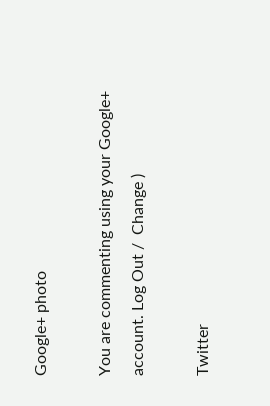Google+ photo

You are commenting using your Google+ account. Log Out /  Change )

Twitter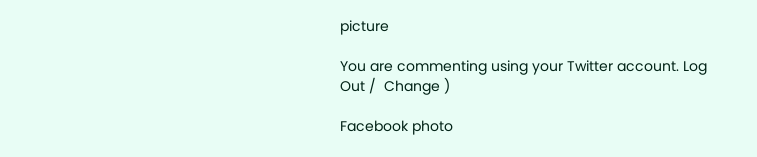picture

You are commenting using your Twitter account. Log Out /  Change )

Facebook photo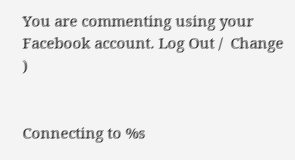You are commenting using your Facebook account. Log Out /  Change )


Connecting to %s